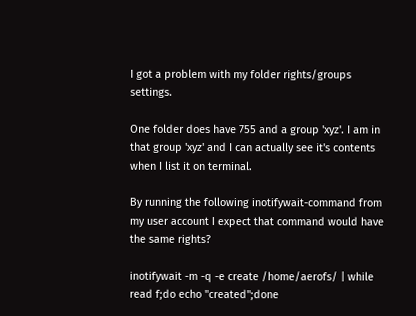I got a problem with my folder rights/groups settings.

One folder does have 755 and a group 'xyz'. I am in that group 'xyz' and I can actually see it's contents when I list it on terminal.

By running the following inotifywait-command from my user account I expect that command would have the same rights?

inotifywait -m -q -e create /home/aerofs/ | while read f;do echo "created";done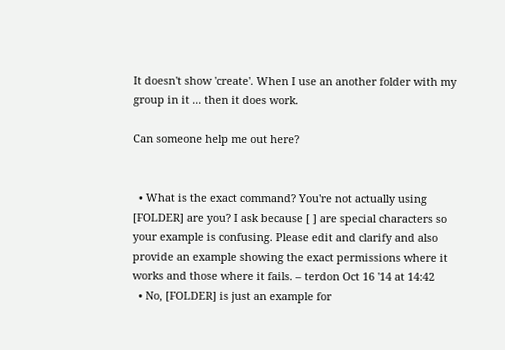It doesn't show 'create'. When I use an another folder with my group in it ... then it does work.

Can someone help me out here?


  • What is the exact command? You're not actually using [FOLDER] are you? I ask because [ ] are special characters so your example is confusing. Please edit and clarify and also provide an example showing the exact permissions where it works and those where it fails. – terdon Oct 16 '14 at 14:42
  • No, [FOLDER] is just an example for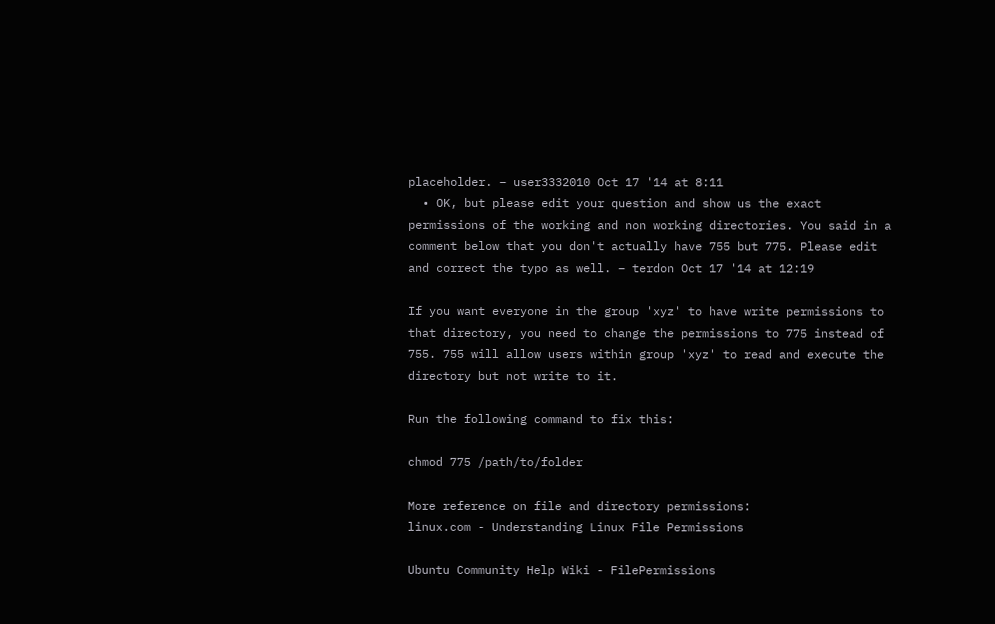placeholder. – user3332010 Oct 17 '14 at 8:11
  • OK, but please edit your question and show us the exact permissions of the working and non working directories. You said in a comment below that you don't actually have 755 but 775. Please edit and correct the typo as well. – terdon Oct 17 '14 at 12:19

If you want everyone in the group 'xyz' to have write permissions to that directory, you need to change the permissions to 775 instead of 755. 755 will allow users within group 'xyz' to read and execute the directory but not write to it.

Run the following command to fix this:

chmod 775 /path/to/folder

More reference on file and directory permissions:
linux.com - Understanding Linux File Permissions

Ubuntu Community Help Wiki - FilePermissions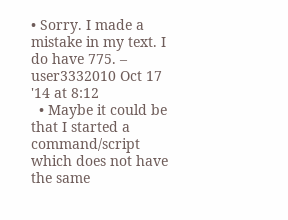• Sorry. I made a mistake in my text. I do have 775. – user3332010 Oct 17 '14 at 8:12
  • Maybe it could be that I started a command/script which does not have the same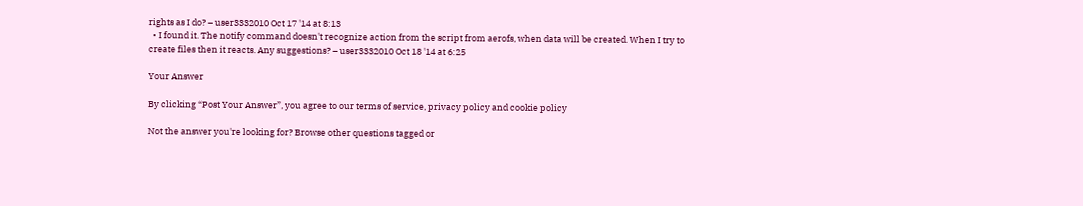rights as I do? – user3332010 Oct 17 '14 at 8:13
  • I found it. The notify command doesn't recognize action from the script from aerofs, when data will be created. When I try to create files then it reacts. Any suggestions? – user3332010 Oct 18 '14 at 6:25

Your Answer

By clicking “Post Your Answer”, you agree to our terms of service, privacy policy and cookie policy

Not the answer you're looking for? Browse other questions tagged or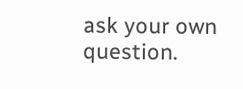ask your own question.